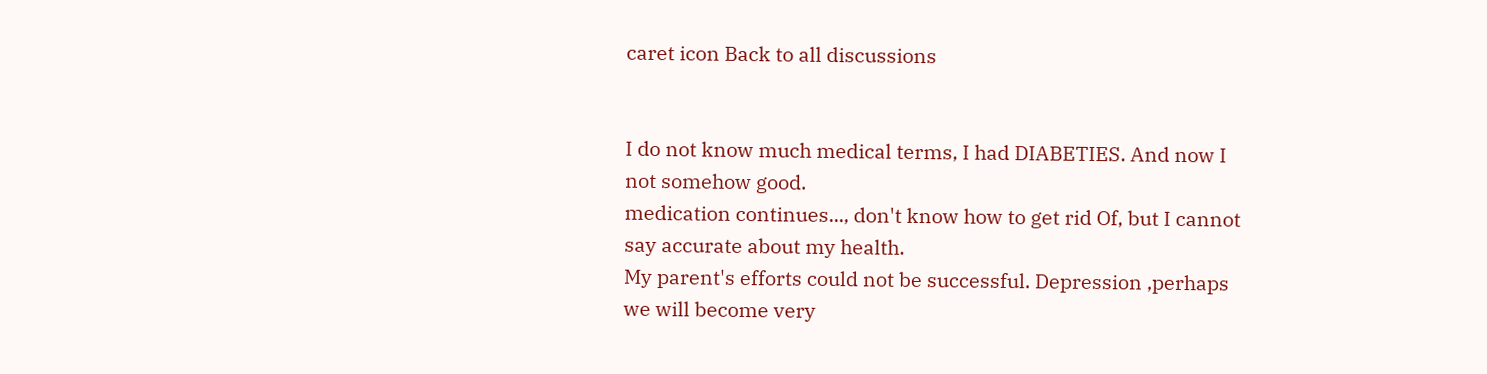caret icon Back to all discussions


I do not know much medical terms, I had DIABETIES. And now I not somehow good.
medication continues..., don't know how to get rid Of, but I cannot say accurate about my health.
My parent's efforts could not be successful. Depression ,perhaps we will become very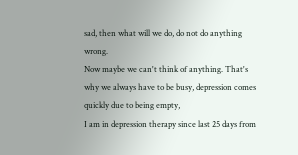sad, then what will we do, do not do anything wrong.
Now maybe we can't think of anything. That's why we always have to be busy, depression comes quickly due to being empty,
I am in depression therapy since last 25 days from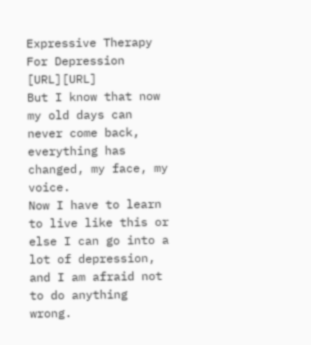Expressive Therapy For Depression [URL][URL]
But I know that now my old days can never come back, everything has changed, my face, my voice.
Now I have to learn to live like this or else I can go into a lot of depression, and I am afraid not to do anything wrong.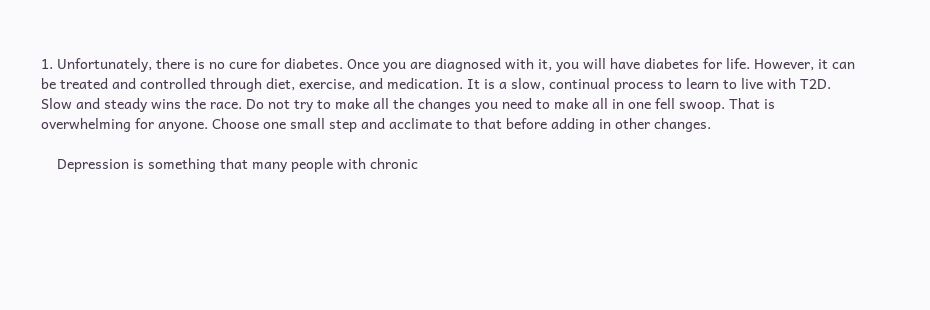1. Unfortunately, there is no cure for diabetes. Once you are diagnosed with it, you will have diabetes for life. However, it can be treated and controlled through diet, exercise, and medication. It is a slow, continual process to learn to live with T2D. Slow and steady wins the race. Do not try to make all the changes you need to make all in one fell swoop. That is overwhelming for anyone. Choose one small step and acclimate to that before adding in other changes.

    Depression is something that many people with chronic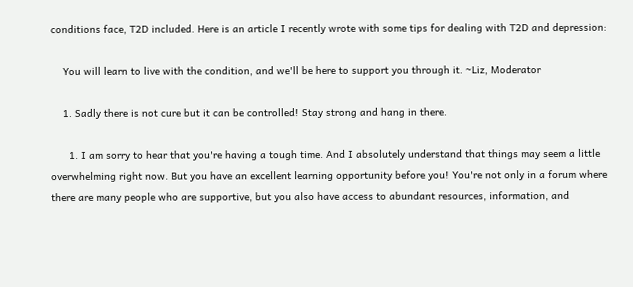conditions face, T2D included. Here is an article I recently wrote with some tips for dealing with T2D and depression:

    You will learn to live with the condition, and we'll be here to support you through it. ~Liz, Moderator

    1. Sadly there is not cure but it can be controlled! Stay strong and hang in there.

      1. I am sorry to hear that you're having a tough time. And I absolutely understand that things may seem a little overwhelming right now. But you have an excellent learning opportunity before you! You're not only in a forum where there are many people who are supportive, but you also have access to abundant resources, information, and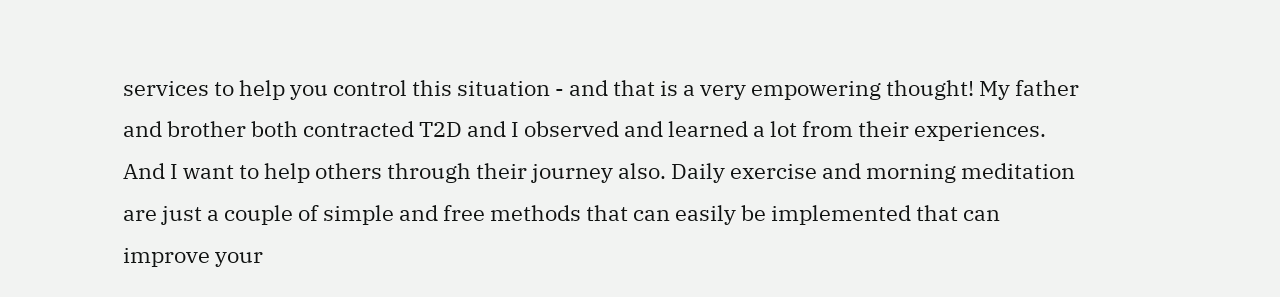services to help you control this situation - and that is a very empowering thought! My father and brother both contracted T2D and I observed and learned a lot from their experiences. And I want to help others through their journey also. Daily exercise and morning meditation are just a couple of simple and free methods that can easily be implemented that can improve your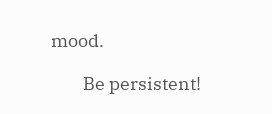mood.

        Be persistent!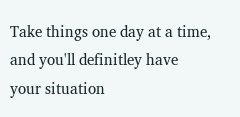Take things one day at a time, and you'll definitley have your situation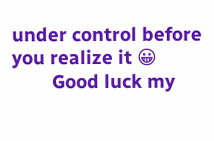under control before you realize it 😀
        Good luck my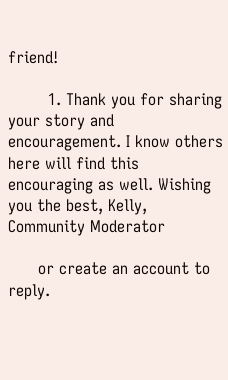friend!

        1. Thank you for sharing your story and encouragement. I know others here will find this encouraging as well. Wishing you the best, Kelly, Community Moderator

      or create an account to reply.